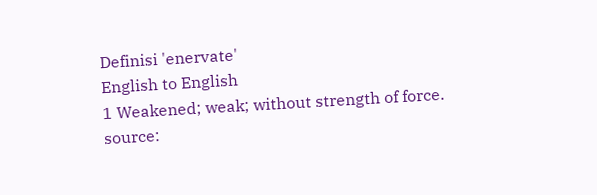Definisi 'enervate'
English to English
1 Weakened; weak; without strength of force.
source: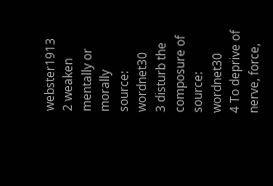webster1913
2 weaken mentally or morally
source: wordnet30
3 disturb the composure of
source: wordnet30
4 To deprive of nerve, force,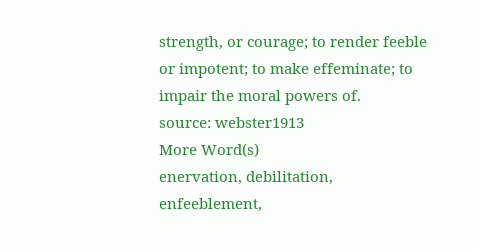strength, or courage; to render feeble or impotent; to make effeminate; to impair the moral powers of.
source: webster1913
More Word(s)
enervation, debilitation, enfeeblement,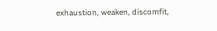exhaustion, weaken, discomfit,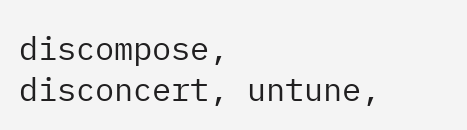discompose, disconcert, untune,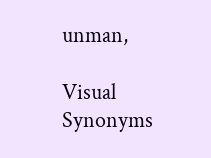unman,

Visual Synonyms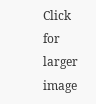Click for larger image